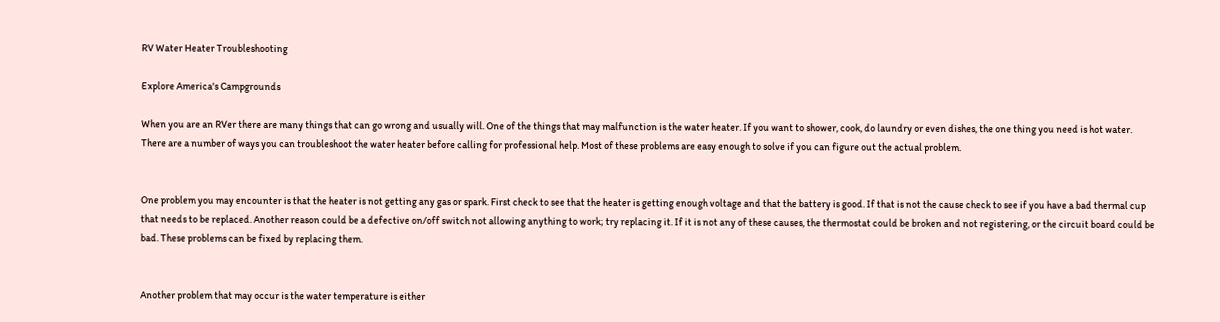RV Water Heater Troubleshooting

Explore America's Campgrounds

When you are an RVer there are many things that can go wrong and usually will. One of the things that may malfunction is the water heater. If you want to shower, cook, do laundry or even dishes, the one thing you need is hot water. There are a number of ways you can troubleshoot the water heater before calling for professional help. Most of these problems are easy enough to solve if you can figure out the actual problem.


One problem you may encounter is that the heater is not getting any gas or spark. First check to see that the heater is getting enough voltage and that the battery is good. If that is not the cause check to see if you have a bad thermal cup that needs to be replaced. Another reason could be a defective on/off switch not allowing anything to work; try replacing it. If it is not any of these causes, the thermostat could be broken and not registering, or the circuit board could be bad. These problems can be fixed by replacing them.


Another problem that may occur is the water temperature is either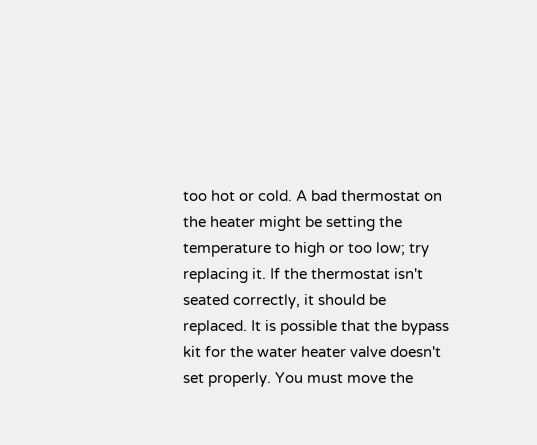too hot or cold. A bad thermostat on the heater might be setting the temperature to high or too low; try replacing it. If the thermostat isn't seated correctly, it should be replaced. It is possible that the bypass kit for the water heater valve doesn't set properly. You must move the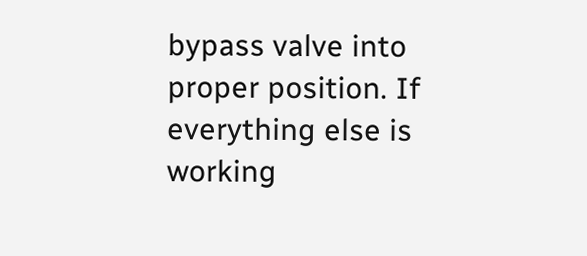bypass valve into proper position. If everything else is working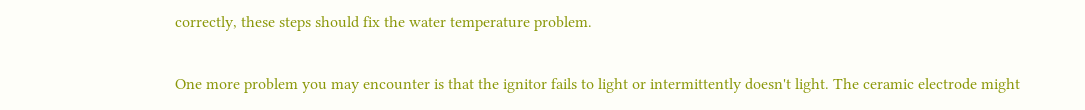correctly, these steps should fix the water temperature problem.


One more problem you may encounter is that the ignitor fails to light or intermittently doesn't light. The ceramic electrode might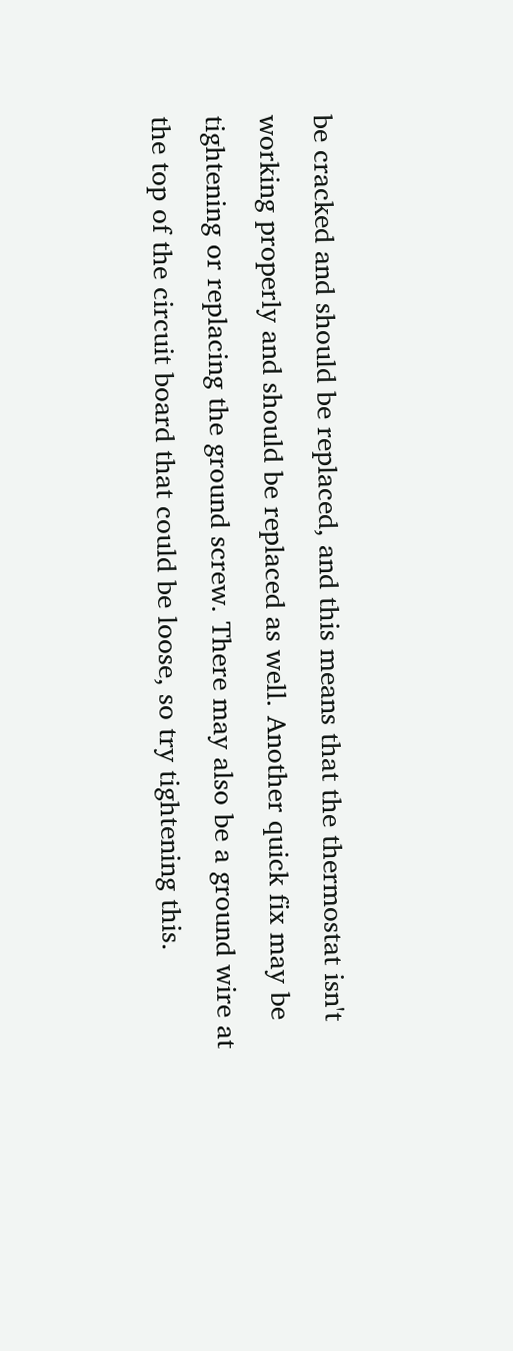be cracked and should be replaced, and this means that the thermostat isn't working properly and should be replaced as well. Another quick fix may be tightening or replacing the ground screw. There may also be a ground wire at the top of the circuit board that could be loose, so try tightening this.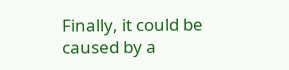Finally, it could be caused by a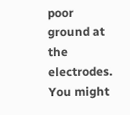poor ground at the electrodes. You might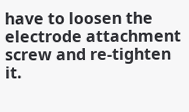have to loosen the electrode attachment screw and re-tighten it.